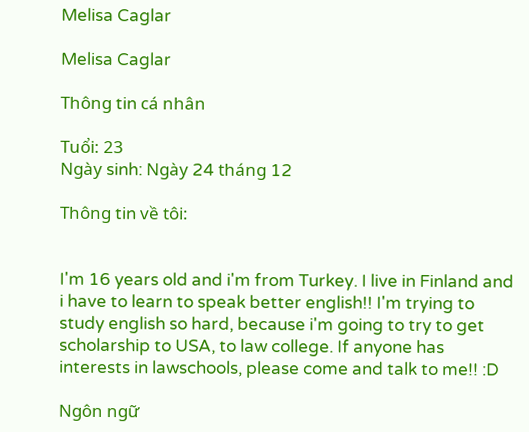Melisa Caglar

Melisa Caglar

Thông tin cá nhân

Tuổi: 23
Ngày sinh: Ngày 24 tháng 12

Thông tin về tôi:


I'm 16 years old and i'm from Turkey. I live in Finland and i have to learn to speak better english!! I'm trying to study english so hard, because i'm going to try to get scholarship to USA, to law college. If anyone has interests in lawschools, please come and talk to me!! :D

Ngôn ngữ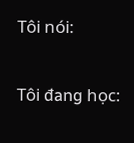Tôi nói:

Tôi đang học: